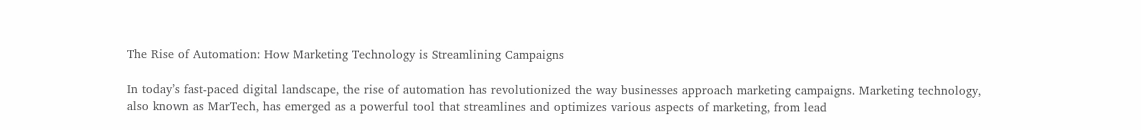The Rise of Automation: How Marketing Technology is Streamlining Campaigns

In today’s fast-paced digital landscape, the rise of automation has revolutionized the way businesses approach marketing campaigns. Marketing technology, also known as MarTech, has emerged as a powerful tool that streamlines and optimizes various aspects of marketing, from lead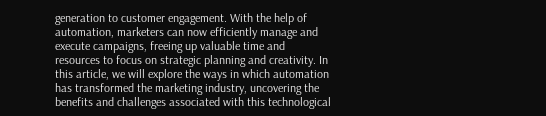generation to customer engagement. With the help of automation, marketers can now efficiently manage and execute campaigns, freeing up valuable time and resources to focus on strategic planning and creativity. In this article, we will explore the ways in which automation has transformed the marketing industry, uncovering the benefits and challenges associated with this technological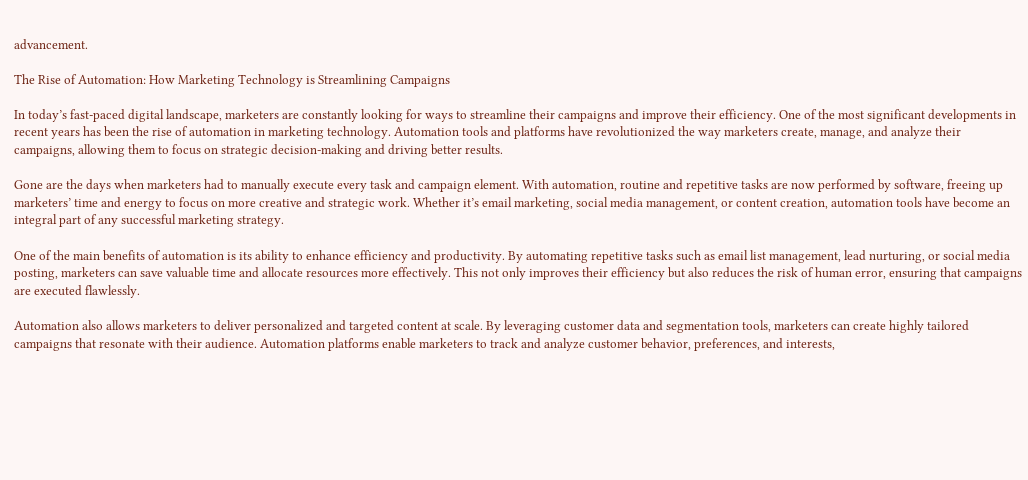advancement.

The Rise of Automation: How Marketing Technology is Streamlining Campaigns

In today’s fast-paced digital landscape, marketers are constantly looking for ways to streamline their campaigns and improve their efficiency. One of the most significant developments in recent years has been the rise of automation in marketing technology. Automation tools and platforms have revolutionized the way marketers create, manage, and analyze their campaigns, allowing them to focus on strategic decision-making and driving better results.

Gone are the days when marketers had to manually execute every task and campaign element. With automation, routine and repetitive tasks are now performed by software, freeing up marketers’ time and energy to focus on more creative and strategic work. Whether it’s email marketing, social media management, or content creation, automation tools have become an integral part of any successful marketing strategy.

One of the main benefits of automation is its ability to enhance efficiency and productivity. By automating repetitive tasks such as email list management, lead nurturing, or social media posting, marketers can save valuable time and allocate resources more effectively. This not only improves their efficiency but also reduces the risk of human error, ensuring that campaigns are executed flawlessly.

Automation also allows marketers to deliver personalized and targeted content at scale. By leveraging customer data and segmentation tools, marketers can create highly tailored campaigns that resonate with their audience. Automation platforms enable marketers to track and analyze customer behavior, preferences, and interests,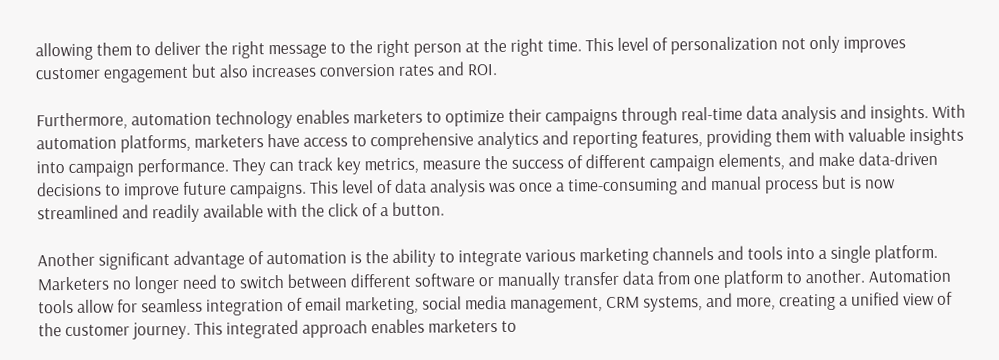allowing them to deliver the right message to the right person at the right time. This level of personalization not only improves customer engagement but also increases conversion rates and ROI.

Furthermore, automation technology enables marketers to optimize their campaigns through real-time data analysis and insights. With automation platforms, marketers have access to comprehensive analytics and reporting features, providing them with valuable insights into campaign performance. They can track key metrics, measure the success of different campaign elements, and make data-driven decisions to improve future campaigns. This level of data analysis was once a time-consuming and manual process but is now streamlined and readily available with the click of a button.

Another significant advantage of automation is the ability to integrate various marketing channels and tools into a single platform. Marketers no longer need to switch between different software or manually transfer data from one platform to another. Automation tools allow for seamless integration of email marketing, social media management, CRM systems, and more, creating a unified view of the customer journey. This integrated approach enables marketers to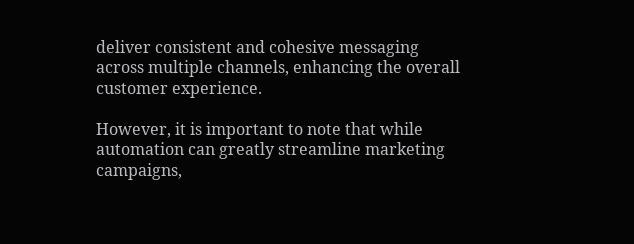deliver consistent and cohesive messaging across multiple channels, enhancing the overall customer experience.

However, it is important to note that while automation can greatly streamline marketing campaigns,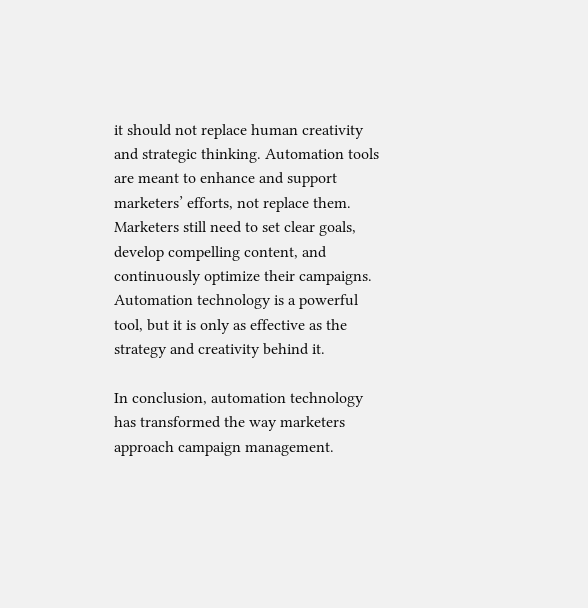it should not replace human creativity and strategic thinking. Automation tools are meant to enhance and support marketers’ efforts, not replace them. Marketers still need to set clear goals, develop compelling content, and continuously optimize their campaigns. Automation technology is a powerful tool, but it is only as effective as the strategy and creativity behind it.

In conclusion, automation technology has transformed the way marketers approach campaign management.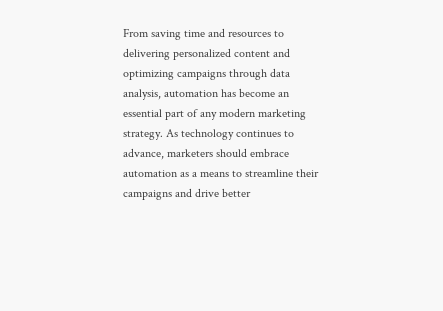From saving time and resources to delivering personalized content and optimizing campaigns through data analysis, automation has become an essential part of any modern marketing strategy. As technology continues to advance, marketers should embrace automation as a means to streamline their campaigns and drive better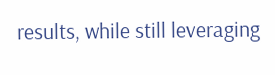results, while still leveraging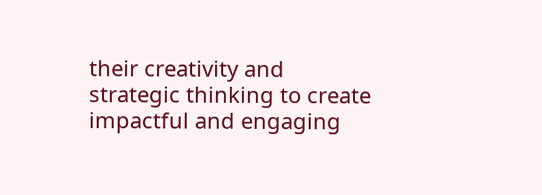their creativity and strategic thinking to create impactful and engaging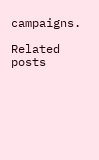campaigns.

Related posts